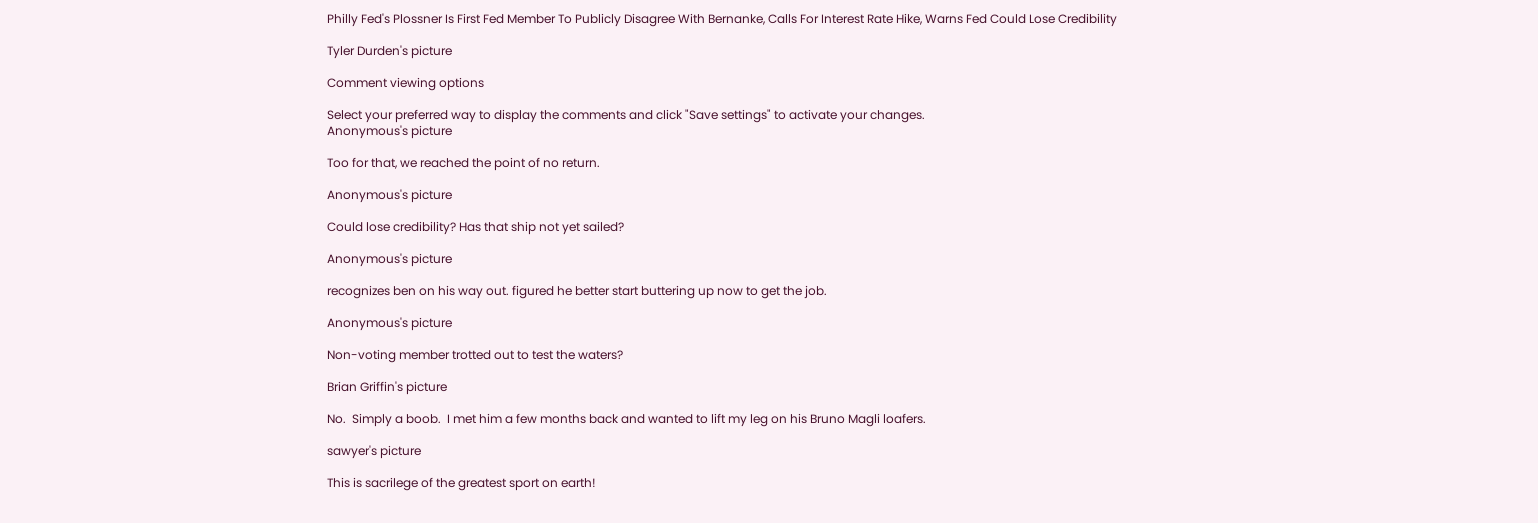Philly Fed's Plossner Is First Fed Member To Publicly Disagree With Bernanke, Calls For Interest Rate Hike, Warns Fed Could Lose Credibility

Tyler Durden's picture

Comment viewing options

Select your preferred way to display the comments and click "Save settings" to activate your changes.
Anonymous's picture

Too for that, we reached the point of no return.

Anonymous's picture

Could lose credibility? Has that ship not yet sailed?

Anonymous's picture

recognizes ben on his way out. figured he better start buttering up now to get the job.

Anonymous's picture

Non-voting member trotted out to test the waters?

Brian Griffin's picture

No.  Simply a boob.  I met him a few months back and wanted to lift my leg on his Bruno Magli loafers.

sawyer's picture

This is sacrilege of the greatest sport on earth!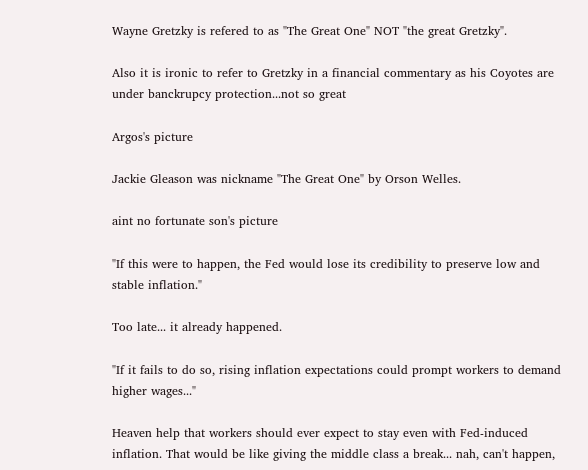Wayne Gretzky is refered to as "The Great One" NOT "the great Gretzky".

Also it is ironic to refer to Gretzky in a financial commentary as his Coyotes are under banckrupcy protection...not so great

Argos's picture

Jackie Gleason was nickname "The Great One" by Orson Welles.

aint no fortunate son's picture

"If this were to happen, the Fed would lose its credibility to preserve low and stable inflation."

Too late... it already happened.

"If it fails to do so, rising inflation expectations could prompt workers to demand higher wages..."

Heaven help that workers should ever expect to stay even with Fed-induced inflation. That would be like giving the middle class a break... nah, can't happen,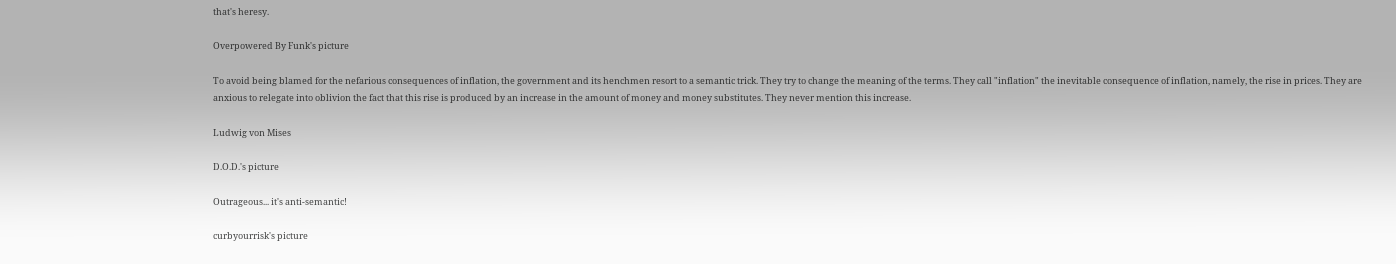that's heresy.

Overpowered By Funk's picture

To avoid being blamed for the nefarious consequences of inflation, the government and its henchmen resort to a semantic trick. They try to change the meaning of the terms. They call "inflation" the inevitable consequence of inflation, namely, the rise in prices. They are anxious to relegate into oblivion the fact that this rise is produced by an increase in the amount of money and money substitutes. They never mention this increase.

Ludwig von Mises

D.O.D.'s picture

Outrageous... it's anti-semantic!

curbyourrisk's picture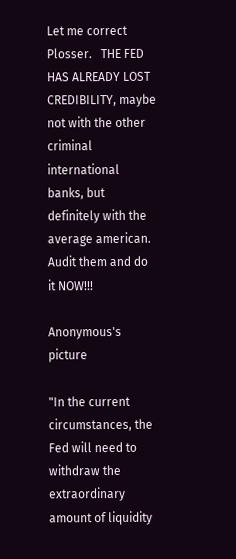Let me correct Plosser.   THE FED HAS ALREADY LOST CREDIBILITY, maybe not with the other criminal international banks, but definitely with the average american.  Audit them and do it NOW!!!

Anonymous's picture

"In the current circumstances, the Fed will need to withdraw the extraordinary amount of liquidity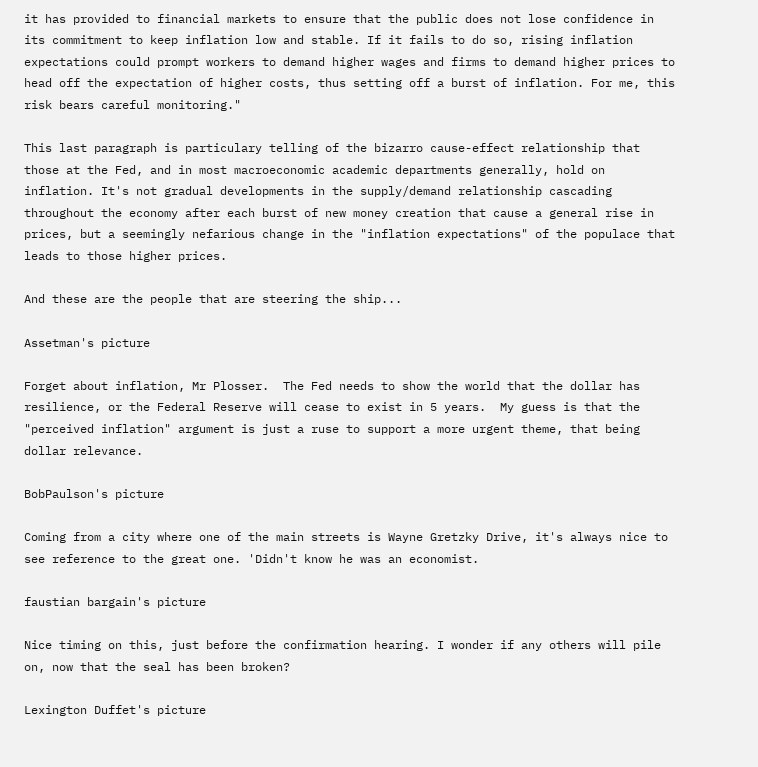it has provided to financial markets to ensure that the public does not lose confidence in its commitment to keep inflation low and stable. If it fails to do so, rising inflation expectations could prompt workers to demand higher wages and firms to demand higher prices to head off the expectation of higher costs, thus setting off a burst of inflation. For me, this risk bears careful monitoring."

This last paragraph is particulary telling of the bizarro cause-effect relationship that those at the Fed, and in most macroeconomic academic departments generally, hold on inflation. It's not gradual developments in the supply/demand relationship cascading throughout the economy after each burst of new money creation that cause a general rise in prices, but a seemingly nefarious change in the "inflation expectations" of the populace that leads to those higher prices.

And these are the people that are steering the ship...

Assetman's picture

Forget about inflation, Mr Plosser.  The Fed needs to show the world that the dollar has resilience, or the Federal Reserve will cease to exist in 5 years.  My guess is that the "perceived inflation" argument is just a ruse to support a more urgent theme, that being dollar relevance.

BobPaulson's picture

Coming from a city where one of the main streets is Wayne Gretzky Drive, it's always nice to see reference to the great one. 'Didn't know he was an economist.

faustian bargain's picture

Nice timing on this, just before the confirmation hearing. I wonder if any others will pile on, now that the seal has been broken?

Lexington Duffet's picture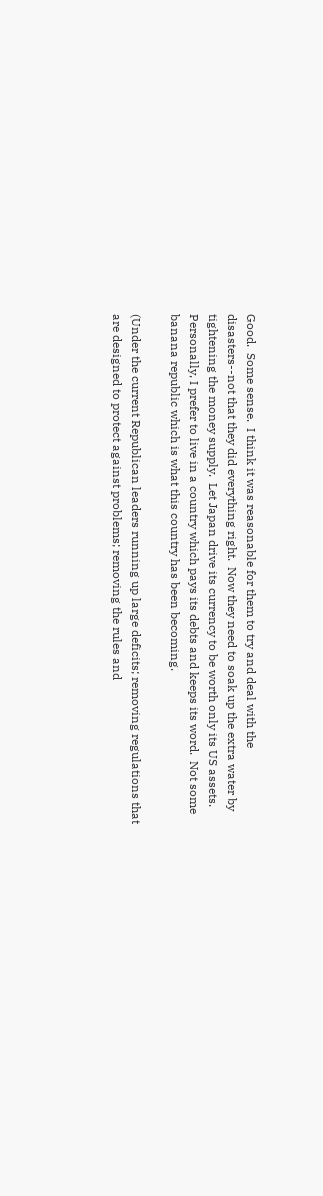Good.  Some sense.  I think it was reasonable for them to try and deal with the disasters--not that they did everything right.  Now they need to soak up the extra water by tightening the money supply.  Let Japan drive its currency to be worth only its US assets.  Personally, I prefer to live in a country which pays its debts and keeps its word.  Not some banana republic which is what this country has been becoming.

(Under the current Republican leaders running up large deficits; removing regulations that are designed to protect against problems; removing the rules and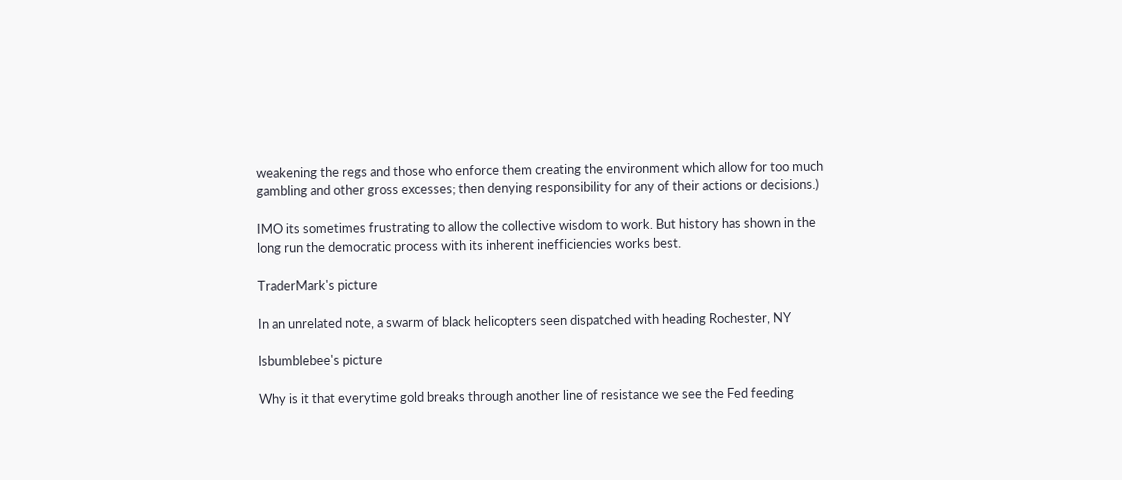weakening the regs and those who enforce them creating the environment which allow for too much gambling and other gross excesses; then denying responsibility for any of their actions or decisions.)

IMO its sometimes frustrating to allow the collective wisdom to work. But history has shown in the long run the democratic process with its inherent inefficiencies works best.

TraderMark's picture

In an unrelated note, a swarm of black helicopters seen dispatched with heading Rochester, NY

lsbumblebee's picture

Why is it that everytime gold breaks through another line of resistance we see the Fed feeding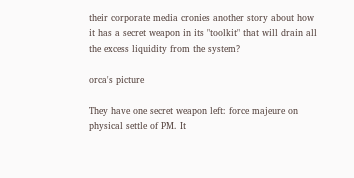their corporate media cronies another story about how it has a secret weapon in its "toolkit" that will drain all the excess liquidity from the system?

orca's picture

They have one secret weapon left: force majeure on physical settle of PM. It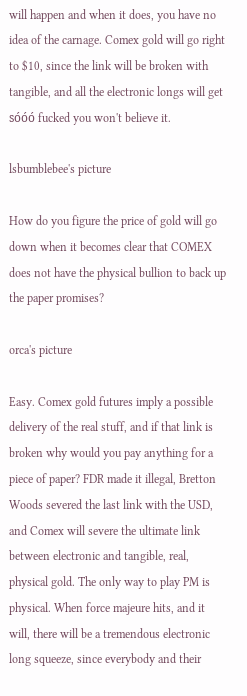will happen and when it does, you have no idea of the carnage. Comex gold will go right to $10, since the link will be broken with tangible, and all the electronic longs will get sóóó fucked you won't believe it.

lsbumblebee's picture

How do you figure the price of gold will go down when it becomes clear that COMEX does not have the physical bullion to back up the paper promises?

orca's picture

Easy. Comex gold futures imply a possible delivery of the real stuff, and if that link is broken why would you pay anything for a piece of paper? FDR made it illegal, Bretton Woods severed the last link with the USD, and Comex will severe the ultimate link between electronic and tangible, real, physical gold. The only way to play PM is physical. When force majeure hits, and it will, there will be a tremendous electronic long squeeze, since everybody and their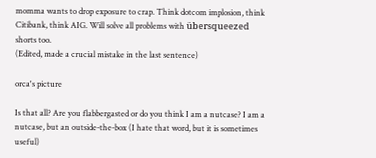momma wants to drop exposure to crap. Think dotcom implosion, think Citibank, think AIG. Will solve all problems with übersqueezed shorts too.
(Edited, made a crucial mistake in the last sentence)

orca's picture

Is that all? Are you flabbergasted or do you think I am a nutcase? I am a nutcase, but an outside-the-box (I hate that word, but it is sometimes useful)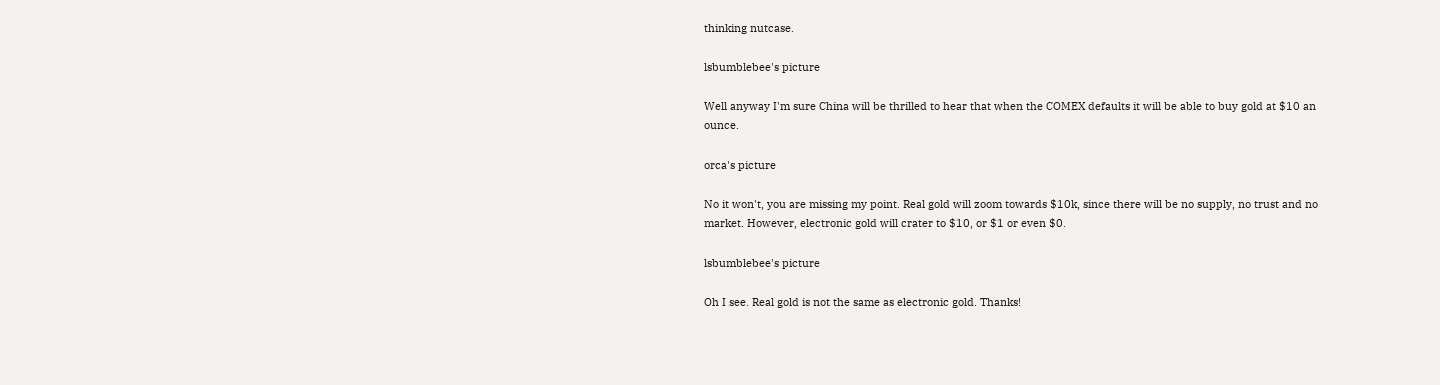thinking nutcase.

lsbumblebee's picture

Well anyway I'm sure China will be thrilled to hear that when the COMEX defaults it will be able to buy gold at $10 an ounce.

orca's picture

No it won't, you are missing my point. Real gold will zoom towards $10k, since there will be no supply, no trust and no market. However, electronic gold will crater to $10, or $1 or even $0.

lsbumblebee's picture

Oh I see. Real gold is not the same as electronic gold. Thanks!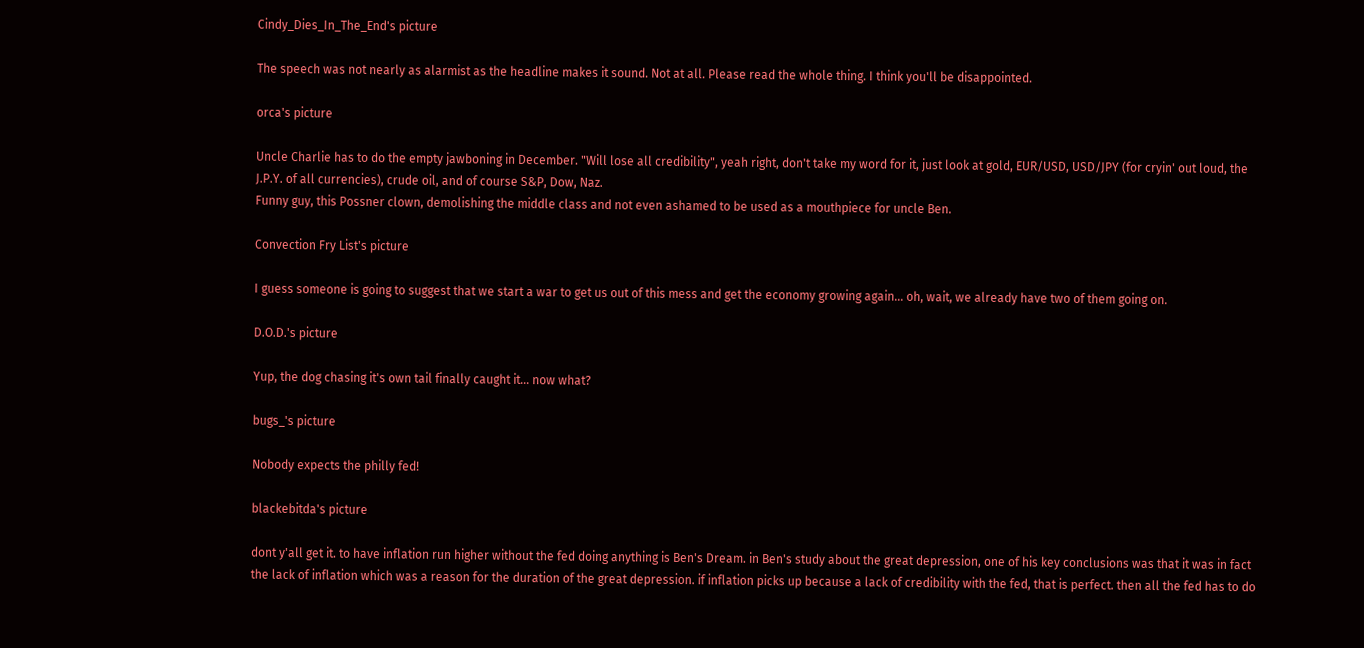Cindy_Dies_In_The_End's picture

The speech was not nearly as alarmist as the headline makes it sound. Not at all. Please read the whole thing. I think you'll be disappointed.

orca's picture

Uncle Charlie has to do the empty jawboning in December. "Will lose all credibility", yeah right, don't take my word for it, just look at gold, EUR/USD, USD/JPY (for cryin' out loud, the J.P.Y. of all currencies), crude oil, and of course S&P, Dow, Naz.
Funny guy, this Possner clown, demolishing the middle class and not even ashamed to be used as a mouthpiece for uncle Ben.

Convection Fry List's picture

I guess someone is going to suggest that we start a war to get us out of this mess and get the economy growing again... oh, wait, we already have two of them going on.

D.O.D.'s picture

Yup, the dog chasing it's own tail finally caught it... now what?

bugs_'s picture

Nobody expects the philly fed!

blackebitda's picture

dont y'all get it. to have inflation run higher without the fed doing anything is Ben's Dream. in Ben's study about the great depression, one of his key conclusions was that it was in fact the lack of inflation which was a reason for the duration of the great depression. if inflation picks up because a lack of credibility with the fed, that is perfect. then all the fed has to do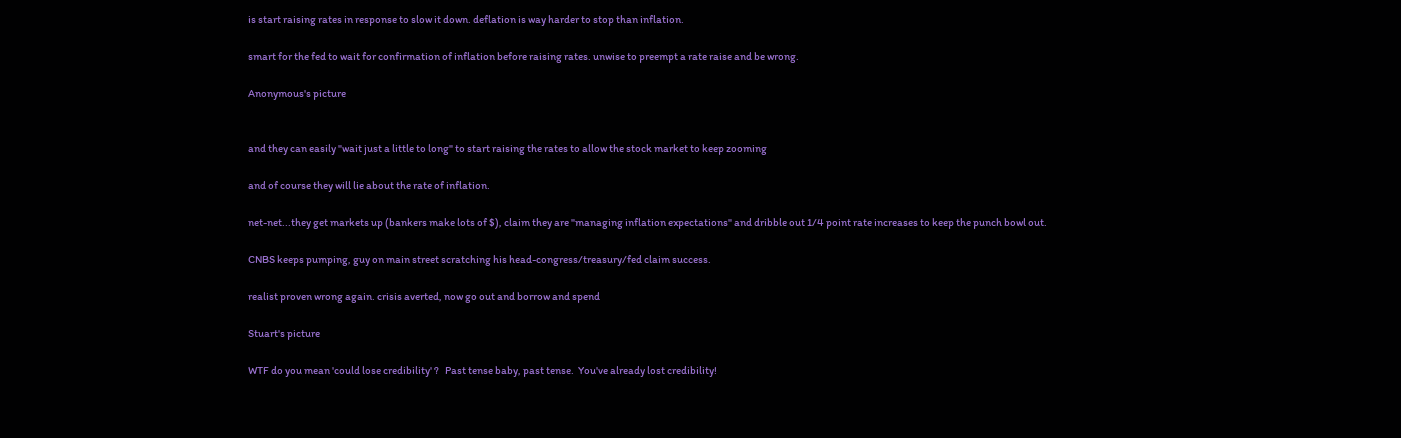is start raising rates in response to slow it down. deflation is way harder to stop than inflation.

smart for the fed to wait for confirmation of inflation before raising rates. unwise to preempt a rate raise and be wrong.

Anonymous's picture


and they can easily "wait just a little to long" to start raising the rates to allow the stock market to keep zooming

and of course they will lie about the rate of inflation.

net-net...they get markets up (bankers make lots of $), claim they are "managing inflation expectations" and dribble out 1/4 point rate increases to keep the punch bowl out.

CNBS keeps pumping, guy on main street scratching his head-congress/treasury/fed claim success.

realist proven wrong again. crisis averted, now go out and borrow and spend

Stuart's picture

WTF do you mean 'could lose credibility' ?   Past tense baby, past tense.  You've already lost credibility!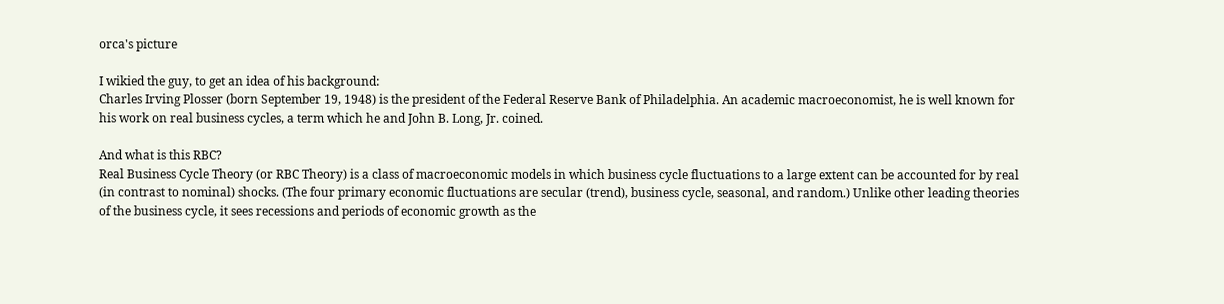orca's picture

I wikied the guy, to get an idea of his background:
Charles Irving Plosser (born September 19, 1948) is the president of the Federal Reserve Bank of Philadelphia. An academic macroeconomist, he is well known for his work on real business cycles, a term which he and John B. Long, Jr. coined.

And what is this RBC?
Real Business Cycle Theory (or RBC Theory) is a class of macroeconomic models in which business cycle fluctuations to a large extent can be accounted for by real (in contrast to nominal) shocks. (The four primary economic fluctuations are secular (trend), business cycle, seasonal, and random.) Unlike other leading theories of the business cycle, it sees recessions and periods of economic growth as the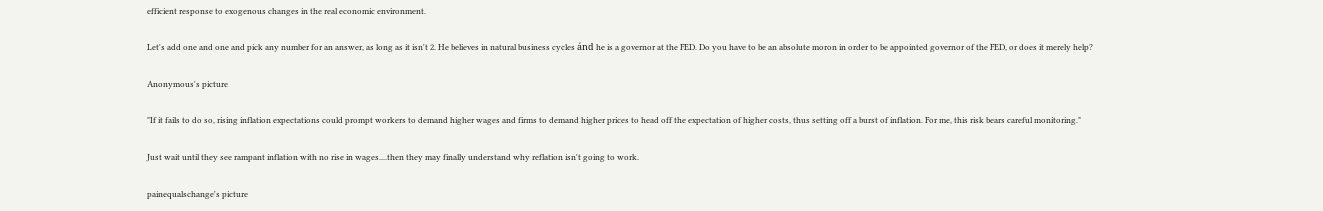efficient response to exogenous changes in the real economic environment.

Let's add one and one and pick any number for an answer, as long as it isn't 2. He believes in natural business cycles ánd he is a governor at the FED. Do you have to be an absolute moron in order to be appointed governor of the FED, or does it merely help?

Anonymous's picture

"If it fails to do so, rising inflation expectations could prompt workers to demand higher wages and firms to demand higher prices to head off the expectation of higher costs, thus setting off a burst of inflation. For me, this risk bears careful monitoring."

Just wait until they see rampant inflation with no rise in wages....then they may finally understand why reflation isn't going to work.

painequalschange's picture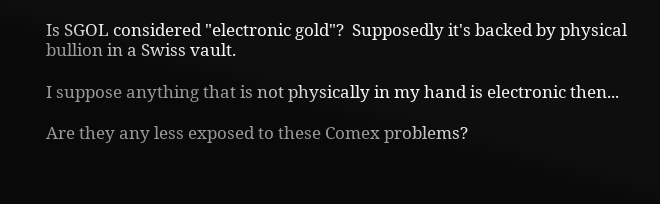Is SGOL considered "electronic gold"?  Supposedly it's backed by physical bullion in a Swiss vault.

I suppose anything that is not physically in my hand is electronic then...

Are they any less exposed to these Comex problems?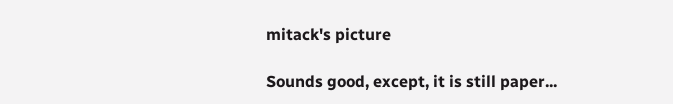mitack's picture

Sounds good, except, it is still paper...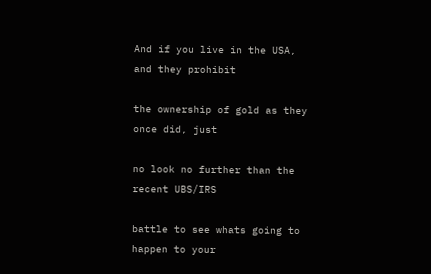And if you live in the USA, and they prohibit

the ownership of gold as they once did, just

no look no further than the recent UBS/IRS

battle to see whats going to happen to your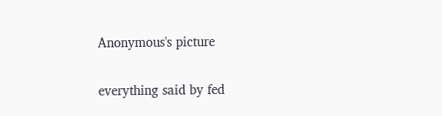Anonymous's picture

everything said by fed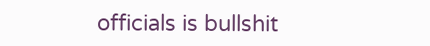officials is bullshit